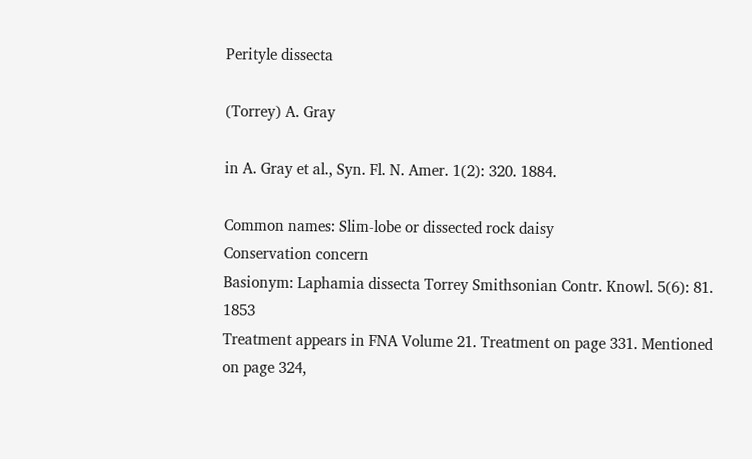Perityle dissecta

(Torrey) A. Gray

in A. Gray et al., Syn. Fl. N. Amer. 1(2): 320. 1884.

Common names: Slim-lobe or dissected rock daisy
Conservation concern
Basionym: Laphamia dissecta Torrey Smithsonian Contr. Knowl. 5(6): 81. 1853
Treatment appears in FNA Volume 21. Treatment on page 331. Mentioned on page 324,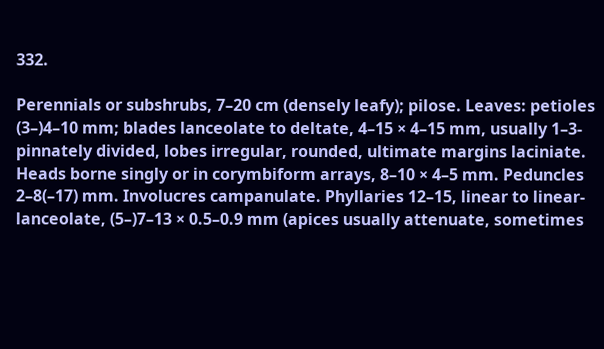332.

Perennials or subshrubs, 7–20 cm (densely leafy); pilose. Leaves: petioles (3–)4–10 mm; blades lanceolate to deltate, 4–15 × 4–15 mm, usually 1–3-pinnately divided, lobes irregular, rounded, ultimate margins laciniate. Heads borne singly or in corymbiform arrays, 8–10 × 4–5 mm. Peduncles 2–8(–17) mm. Involucres campanulate. Phyllaries 12–15, linear to linear-lanceolate, (5–)7–13 × 0.5–0.9 mm (apices usually attenuate, sometimes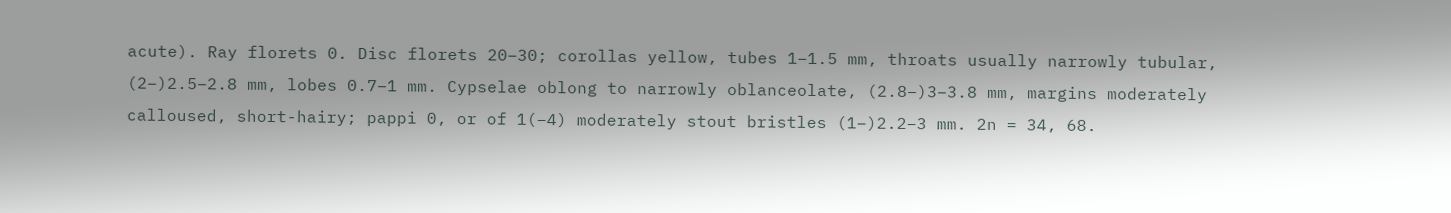acute). Ray florets 0. Disc florets 20–30; corollas yellow, tubes 1–1.5 mm, throats usually narrowly tubular, (2–)2.5–2.8 mm, lobes 0.7–1 mm. Cypselae oblong to narrowly oblanceolate, (2.8–)3–3.8 mm, margins moderately calloused, short-hairy; pappi 0, or of 1(–4) moderately stout bristles (1–)2.2–3 mm. 2n = 34, 68.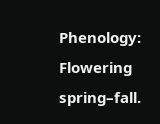Phenology: Flowering spring–fall.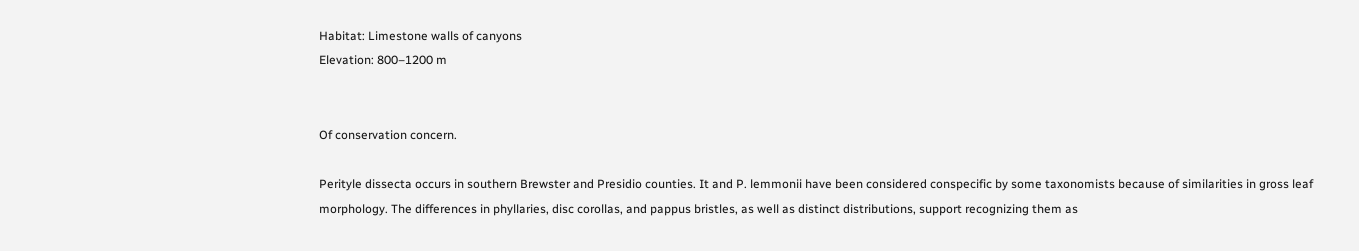Habitat: Limestone walls of canyons
Elevation: 800–1200 m


Of conservation concern.

Perityle dissecta occurs in southern Brewster and Presidio counties. It and P. lemmonii have been considered conspecific by some taxonomists because of similarities in gross leaf morphology. The differences in phyllaries, disc corollas, and pappus bristles, as well as distinct distributions, support recognizing them as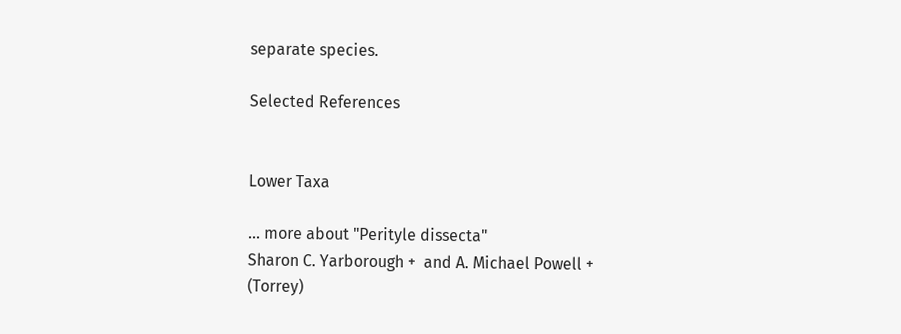separate species.

Selected References


Lower Taxa

... more about "Perityle dissecta"
Sharon C. Yarborough +  and A. Michael Powell +
(Torrey)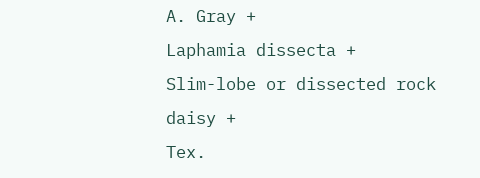A. Gray +
Laphamia dissecta +
Slim-lobe or dissected rock daisy +
Tex.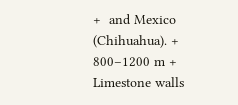+  and Mexico (Chihuahua). +
800–1200 m +
Limestone walls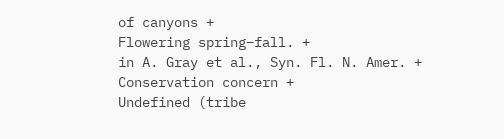of canyons +
Flowering spring–fall. +
in A. Gray et al., Syn. Fl. N. Amer. +
Conservation concern +
Undefined (tribe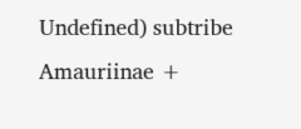Undefined) subtribe Amauriinae +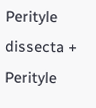Perityle dissecta +
Perityle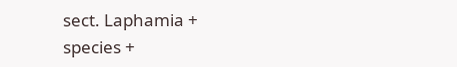sect. Laphamia +
species +